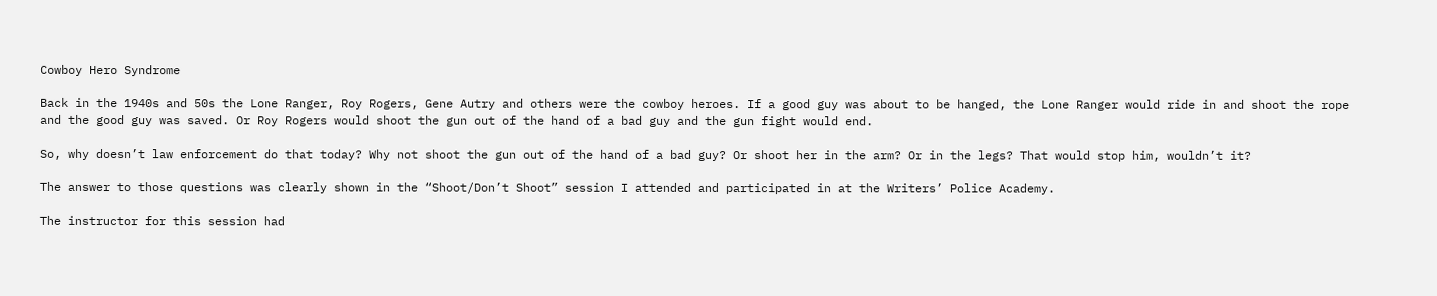Cowboy Hero Syndrome

Back in the 1940s and 50s the Lone Ranger, Roy Rogers, Gene Autry and others were the cowboy heroes. If a good guy was about to be hanged, the Lone Ranger would ride in and shoot the rope and the good guy was saved. Or Roy Rogers would shoot the gun out of the hand of a bad guy and the gun fight would end.

So, why doesn’t law enforcement do that today? Why not shoot the gun out of the hand of a bad guy? Or shoot her in the arm? Or in the legs? That would stop him, wouldn’t it?

The answer to those questions was clearly shown in the “Shoot/Don’t Shoot” session I attended and participated in at the Writers’ Police Academy.

The instructor for this session had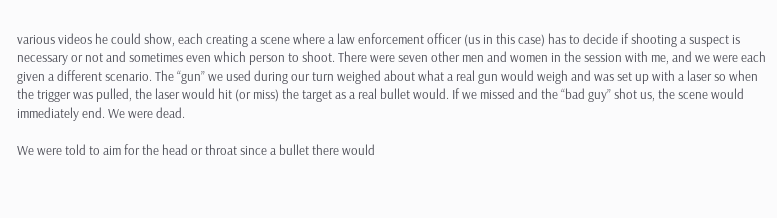various videos he could show, each creating a scene where a law enforcement officer (us in this case) has to decide if shooting a suspect is necessary or not and sometimes even which person to shoot. There were seven other men and women in the session with me, and we were each given a different scenario. The “gun” we used during our turn weighed about what a real gun would weigh and was set up with a laser so when the trigger was pulled, the laser would hit (or miss) the target as a real bullet would. If we missed and the “bad guy” shot us, the scene would immediately end. We were dead.

We were told to aim for the head or throat since a bullet there would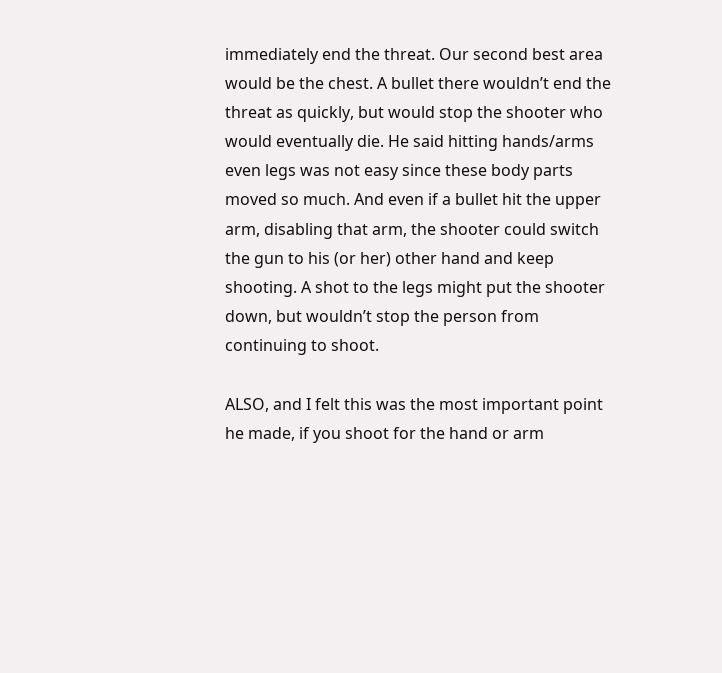immediately end the threat. Our second best area would be the chest. A bullet there wouldn’t end the threat as quickly, but would stop the shooter who would eventually die. He said hitting hands/arms even legs was not easy since these body parts moved so much. And even if a bullet hit the upper arm, disabling that arm, the shooter could switch the gun to his (or her) other hand and keep shooting. A shot to the legs might put the shooter down, but wouldn’t stop the person from continuing to shoot.

ALSO, and I felt this was the most important point he made, if you shoot for the hand or arm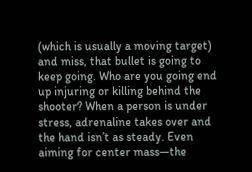(which is usually a moving target) and miss, that bullet is going to keep going. Who are you going end up injuring or killing behind the shooter? When a person is under stress, adrenaline takes over and the hand isn’t as steady. Even aiming for center mass—the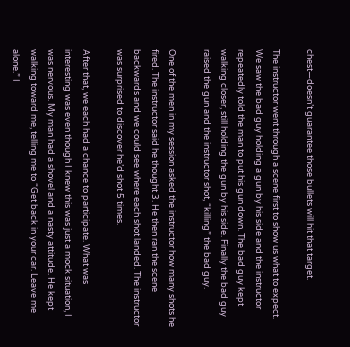chest—doesn’t guarantee those bullets will hit that target.

The instructor went through a scene first to show us what to expect. We saw the bad guy holding a gun by his side and the instructor repeatedly told the man to put his gun down. The bad guy kept walking closer, still holding the gun by his side. Finally the bad guy raised the gun and the instructor shot, “killing” the bad guy.

One of the men in my session asked the instructor how many shots he fired. The instructor said he thought 3. He then ran the scene backwards and we could see where each shot landed. The instructor was surprised to discover he’d shot 5 times.

After that, we each had a chance to participate. What was interesting was even though I knew this was just a mock situation, I was nervous. My man had a shovel and a nasty attitude. He kept walking toward me, telling me to “Get back in your car. Leave me alone.” I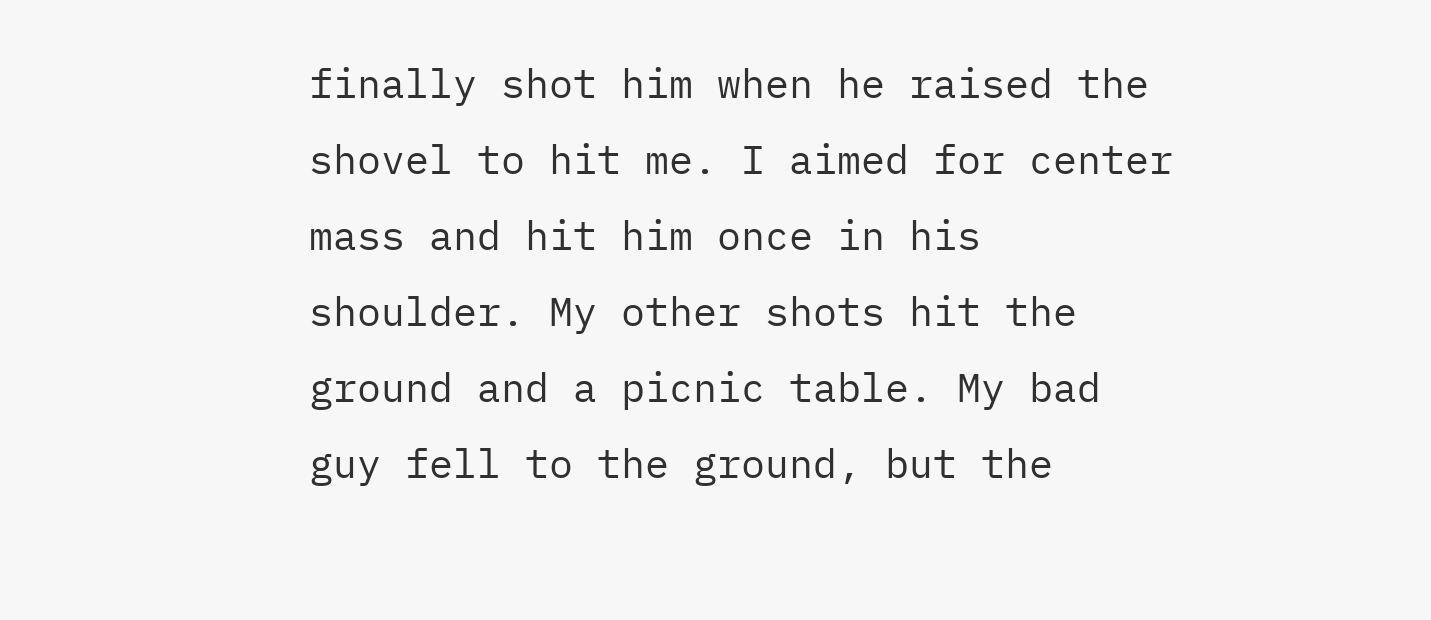finally shot him when he raised the shovel to hit me. I aimed for center mass and hit him once in his shoulder. My other shots hit the ground and a picnic table. My bad guy fell to the ground, but the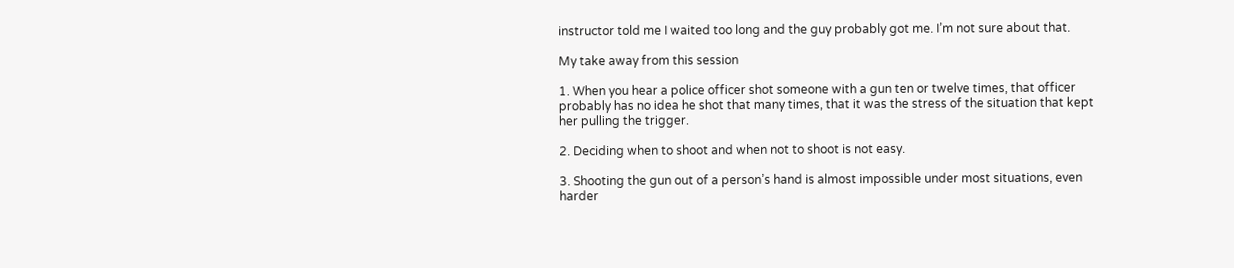instructor told me I waited too long and the guy probably got me. I’m not sure about that.

My take away from this session

1. When you hear a police officer shot someone with a gun ten or twelve times, that officer probably has no idea he shot that many times, that it was the stress of the situation that kept her pulling the trigger.

2. Deciding when to shoot and when not to shoot is not easy.

3. Shooting the gun out of a person’s hand is almost impossible under most situations, even harder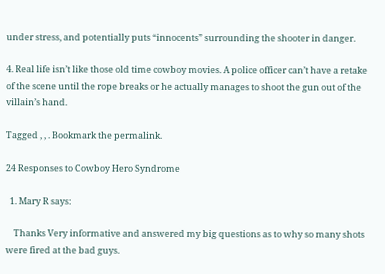under stress, and potentially puts “innocents” surrounding the shooter in danger.

4. Real life isn’t like those old time cowboy movies. A police officer can’t have a retake of the scene until the rope breaks or he actually manages to shoot the gun out of the villain’s hand.

Tagged , , . Bookmark the permalink.

24 Responses to Cowboy Hero Syndrome

  1. Mary R says:

    Thanks Very informative and answered my big questions as to why so many shots were fired at the bad guys.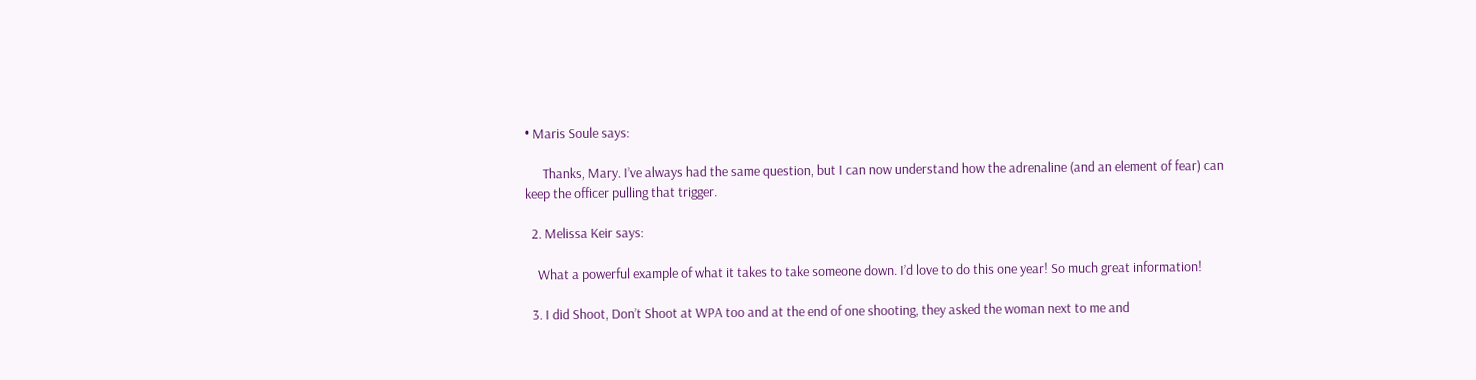• Maris Soule says:

      Thanks, Mary. I’ve always had the same question, but I can now understand how the adrenaline (and an element of fear) can keep the officer pulling that trigger.

  2. Melissa Keir says:

    What a powerful example of what it takes to take someone down. I’d love to do this one year! So much great information!

  3. I did Shoot, Don’t Shoot at WPA too and at the end of one shooting, they asked the woman next to me and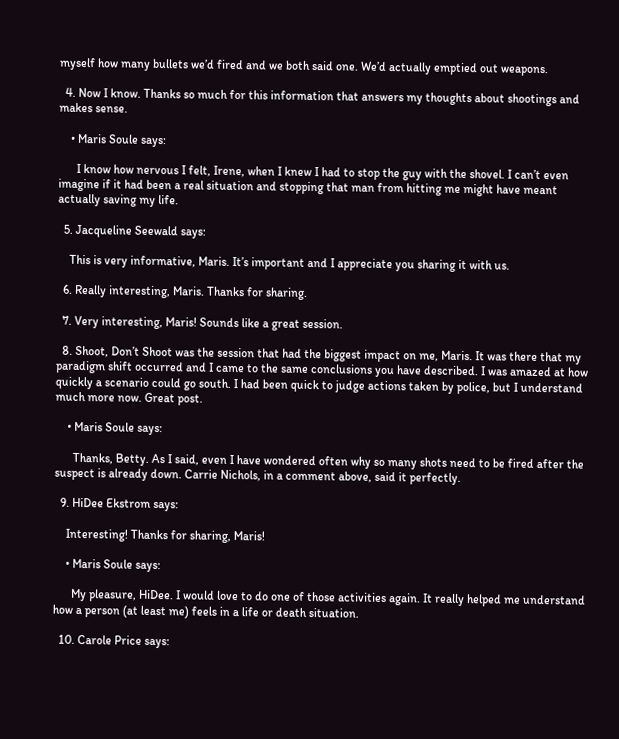myself how many bullets we’d fired and we both said one. We’d actually emptied out weapons.

  4. Now I know. Thanks so much for this information that answers my thoughts about shootings and makes sense.

    • Maris Soule says:

      I know how nervous I felt, Irene, when I knew I had to stop the guy with the shovel. I can’t even imagine if it had been a real situation and stopping that man from hitting me might have meant actually saving my life.

  5. Jacqueline Seewald says:

    This is very informative, Maris. It’s important and I appreciate you sharing it with us.

  6. Really interesting, Maris. Thanks for sharing.

  7. Very interesting, Maris! Sounds like a great session.

  8. Shoot, Don’t Shoot was the session that had the biggest impact on me, Maris. It was there that my paradigm shift occurred and I came to the same conclusions you have described. I was amazed at how quickly a scenario could go south. I had been quick to judge actions taken by police, but I understand much more now. Great post.

    • Maris Soule says:

      Thanks, Betty. As I said, even I have wondered often why so many shots need to be fired after the suspect is already down. Carrie Nichols, in a comment above, said it perfectly.

  9. HiDee Ekstrom says:

    Interesting! Thanks for sharing, Maris!

    • Maris Soule says:

      My pleasure, HiDee. I would love to do one of those activities again. It really helped me understand how a person (at least me) feels in a life or death situation.

  10. Carole Price says: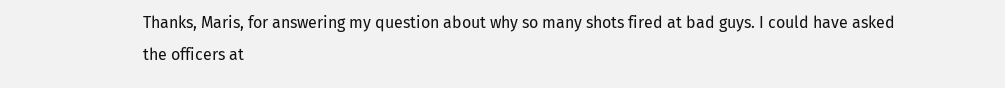Thanks, Maris, for answering my question about why so many shots fired at bad guys. I could have asked the officers at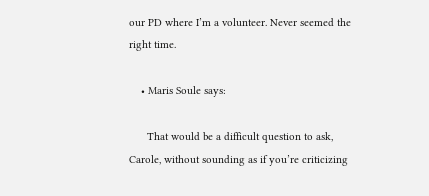our PD where I’m a volunteer. Never seemed the right time.

    • Maris Soule says:

      That would be a difficult question to ask, Carole, without sounding as if you’re criticizing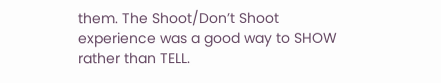them. The Shoot/Don’t Shoot experience was a good way to SHOW rather than TELL.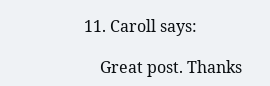11. Caroll says:

    Great post. Thanks